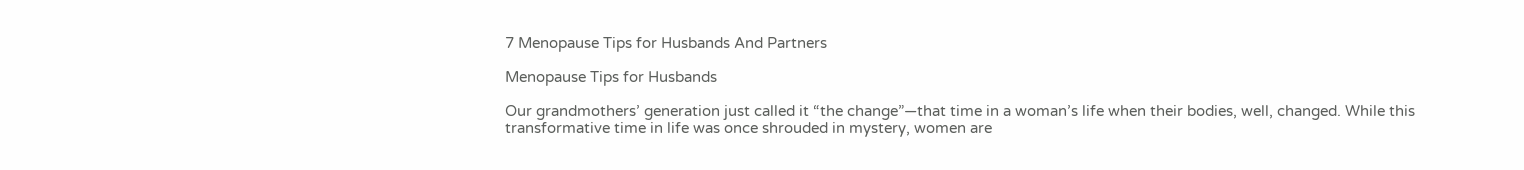7 Menopause Tips for Husbands And Partners

Menopause Tips for Husbands

Our grandmothers’ generation just called it “the change”—that time in a woman’s life when their bodies, well, changed. While this transformative time in life was once shrouded in mystery, women are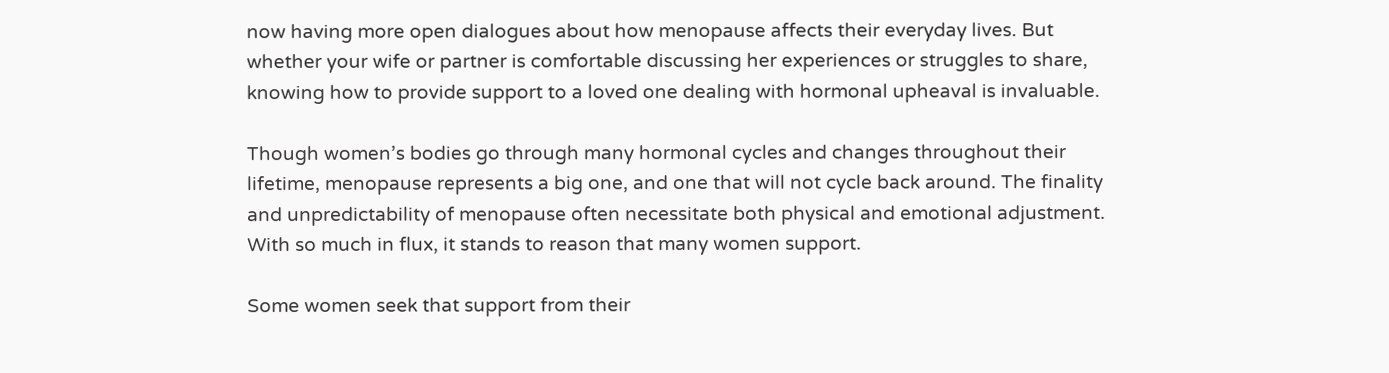now having more open dialogues about how menopause affects their everyday lives. But whether your wife or partner is comfortable discussing her experiences or struggles to share, knowing how to provide support to a loved one dealing with hormonal upheaval is invaluable.

Though women’s bodies go through many hormonal cycles and changes throughout their lifetime, menopause represents a big one, and one that will not cycle back around. The finality and unpredictability of menopause often necessitate both physical and emotional adjustment. With so much in flux, it stands to reason that many women support.

Some women seek that support from their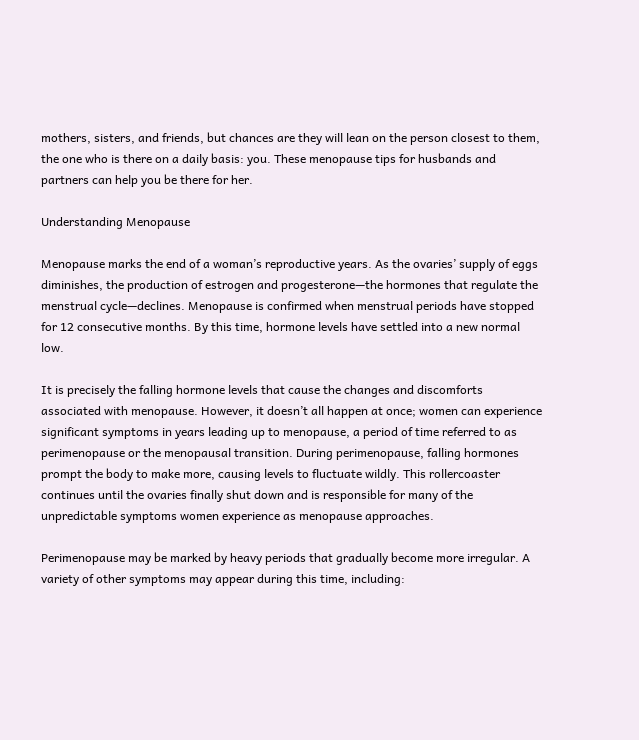mothers, sisters, and friends, but chances are they will lean on the person closest to them, the one who is there on a daily basis: you. These menopause tips for husbands and partners can help you be there for her.

Understanding Menopause

Menopause marks the end of a woman’s reproductive years. As the ovaries’ supply of eggs diminishes, the production of estrogen and progesterone—the hormones that regulate the menstrual cycle—declines. Menopause is confirmed when menstrual periods have stopped for 12 consecutive months. By this time, hormone levels have settled into a new normal low.

It is precisely the falling hormone levels that cause the changes and discomforts associated with menopause. However, it doesn’t all happen at once; women can experience significant symptoms in years leading up to menopause, a period of time referred to as perimenopause or the menopausal transition. During perimenopause, falling hormones prompt the body to make more, causing levels to fluctuate wildly. This rollercoaster continues until the ovaries finally shut down and is responsible for many of the unpredictable symptoms women experience as menopause approaches.

Perimenopause may be marked by heavy periods that gradually become more irregular. A variety of other symptoms may appear during this time, including: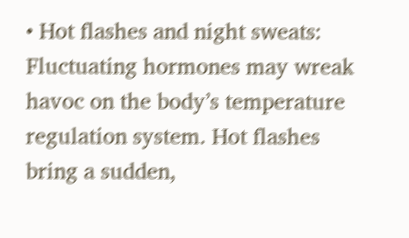• Hot flashes and night sweats: Fluctuating hormones may wreak havoc on the body’s temperature regulation system. Hot flashes bring a sudden,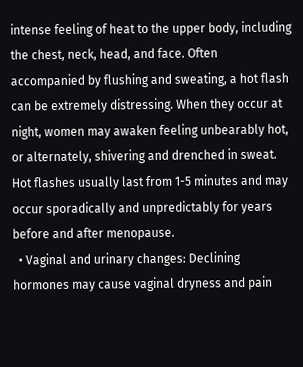intense feeling of heat to the upper body, including the chest, neck, head, and face. Often accompanied by flushing and sweating, a hot flash can be extremely distressing. When they occur at night, women may awaken feeling unbearably hot, or alternately, shivering and drenched in sweat. Hot flashes usually last from 1-5 minutes and may occur sporadically and unpredictably for years before and after menopause.
  • Vaginal and urinary changes: Declining hormones may cause vaginal dryness and pain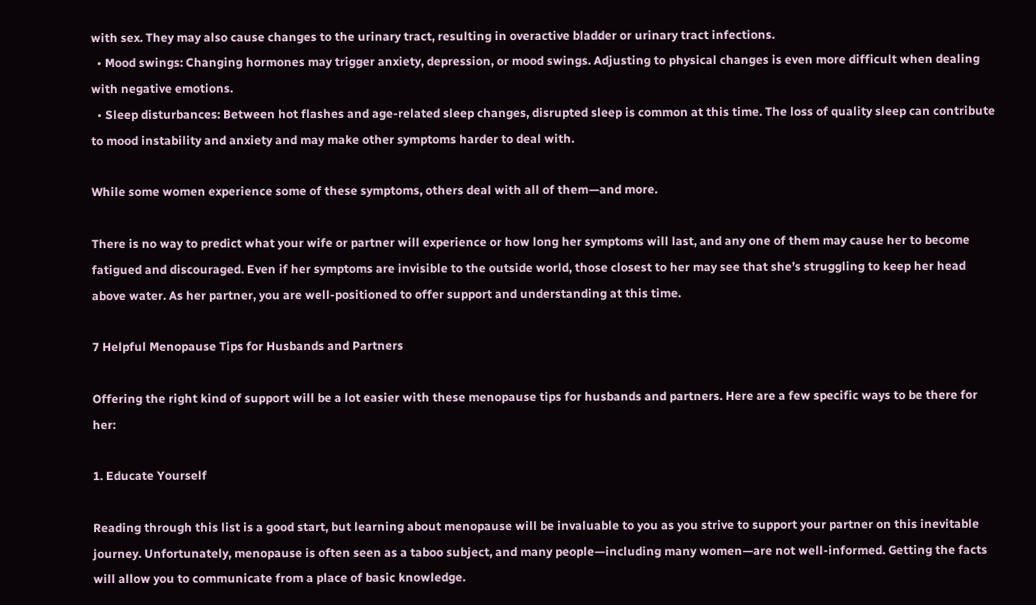with sex. They may also cause changes to the urinary tract, resulting in overactive bladder or urinary tract infections.
  • Mood swings: Changing hormones may trigger anxiety, depression, or mood swings. Adjusting to physical changes is even more difficult when dealing with negative emotions.
  • Sleep disturbances: Between hot flashes and age-related sleep changes, disrupted sleep is common at this time. The loss of quality sleep can contribute to mood instability and anxiety and may make other symptoms harder to deal with.

While some women experience some of these symptoms, others deal with all of them—and more.

There is no way to predict what your wife or partner will experience or how long her symptoms will last, and any one of them may cause her to become fatigued and discouraged. Even if her symptoms are invisible to the outside world, those closest to her may see that she’s struggling to keep her head above water. As her partner, you are well-positioned to offer support and understanding at this time.

7 Helpful Menopause Tips for Husbands and Partners

Offering the right kind of support will be a lot easier with these menopause tips for husbands and partners. Here are a few specific ways to be there for her:

1. Educate Yourself

Reading through this list is a good start, but learning about menopause will be invaluable to you as you strive to support your partner on this inevitable journey. Unfortunately, menopause is often seen as a taboo subject, and many people—including many women—are not well-informed. Getting the facts will allow you to communicate from a place of basic knowledge.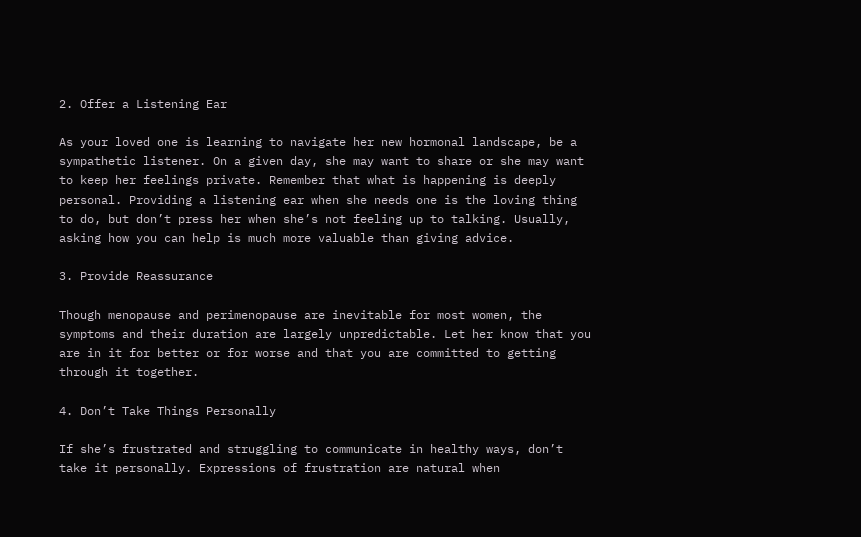2. Offer a Listening Ear

As your loved one is learning to navigate her new hormonal landscape, be a sympathetic listener. On a given day, she may want to share or she may want to keep her feelings private. Remember that what is happening is deeply personal. Providing a listening ear when she needs one is the loving thing to do, but don’t press her when she’s not feeling up to talking. Usually, asking how you can help is much more valuable than giving advice.

3. Provide Reassurance

Though menopause and perimenopause are inevitable for most women, the symptoms and their duration are largely unpredictable. Let her know that you are in it for better or for worse and that you are committed to getting through it together.

4. Don’t Take Things Personally

If she’s frustrated and struggling to communicate in healthy ways, don’t take it personally. Expressions of frustration are natural when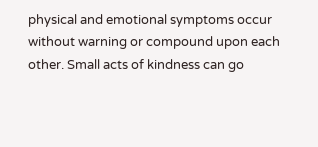physical and emotional symptoms occur without warning or compound upon each other. Small acts of kindness can go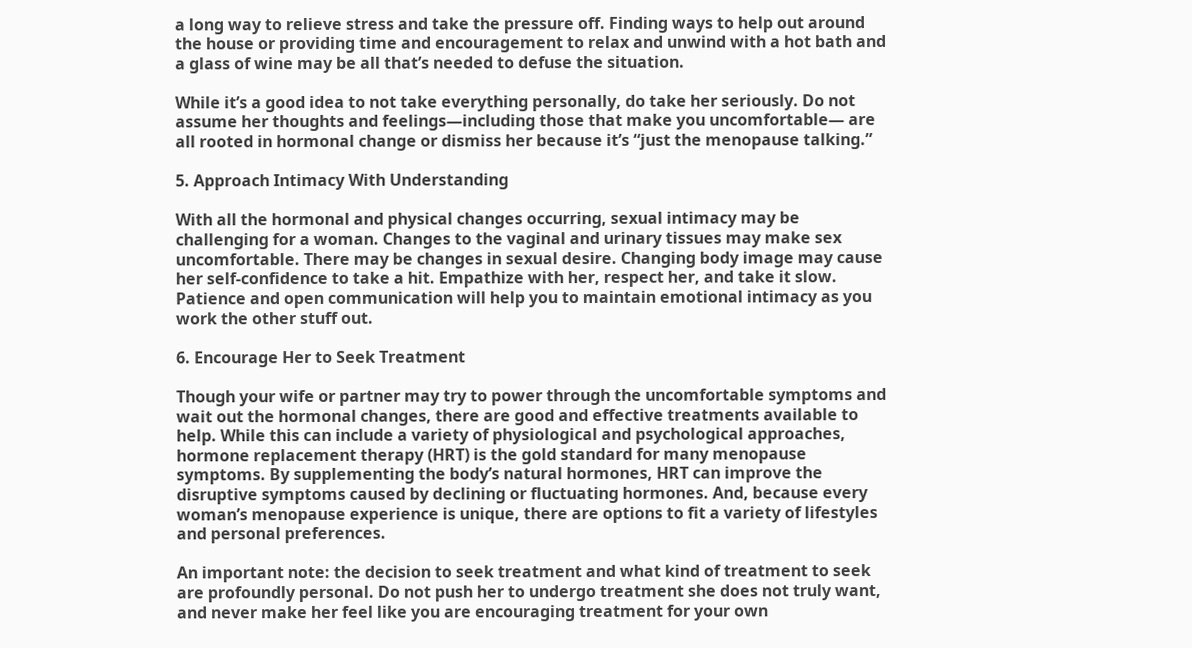a long way to relieve stress and take the pressure off. Finding ways to help out around the house or providing time and encouragement to relax and unwind with a hot bath and a glass of wine may be all that’s needed to defuse the situation.

While it’s a good idea to not take everything personally, do take her seriously. Do not assume her thoughts and feelings—including those that make you uncomfortable— are all rooted in hormonal change or dismiss her because it’s “just the menopause talking.”

5. Approach Intimacy With Understanding

With all the hormonal and physical changes occurring, sexual intimacy may be challenging for a woman. Changes to the vaginal and urinary tissues may make sex uncomfortable. There may be changes in sexual desire. Changing body image may cause her self-confidence to take a hit. Empathize with her, respect her, and take it slow. Patience and open communication will help you to maintain emotional intimacy as you work the other stuff out.

6. Encourage Her to Seek Treatment

Though your wife or partner may try to power through the uncomfortable symptoms and wait out the hormonal changes, there are good and effective treatments available to help. While this can include a variety of physiological and psychological approaches, hormone replacement therapy (HRT) is the gold standard for many menopause symptoms. By supplementing the body’s natural hormones, HRT can improve the disruptive symptoms caused by declining or fluctuating hormones. And, because every woman’s menopause experience is unique, there are options to fit a variety of lifestyles and personal preferences.

An important note: the decision to seek treatment and what kind of treatment to seek are profoundly personal. Do not push her to undergo treatment she does not truly want, and never make her feel like you are encouraging treatment for your own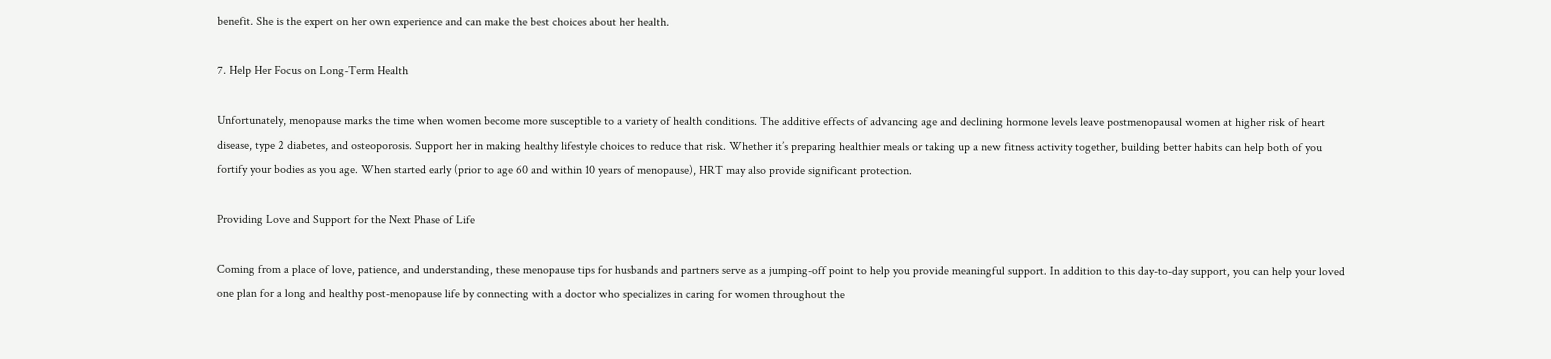benefit. She is the expert on her own experience and can make the best choices about her health.

7. Help Her Focus on Long-Term Health

Unfortunately, menopause marks the time when women become more susceptible to a variety of health conditions. The additive effects of advancing age and declining hormone levels leave postmenopausal women at higher risk of heart disease, type 2 diabetes, and osteoporosis. Support her in making healthy lifestyle choices to reduce that risk. Whether it’s preparing healthier meals or taking up a new fitness activity together, building better habits can help both of you fortify your bodies as you age. When started early (prior to age 60 and within 10 years of menopause), HRT may also provide significant protection.

Providing Love and Support for the Next Phase of Life

Coming from a place of love, patience, and understanding, these menopause tips for husbands and partners serve as a jumping-off point to help you provide meaningful support. In addition to this day-to-day support, you can help your loved one plan for a long and healthy post-menopause life by connecting with a doctor who specializes in caring for women throughout the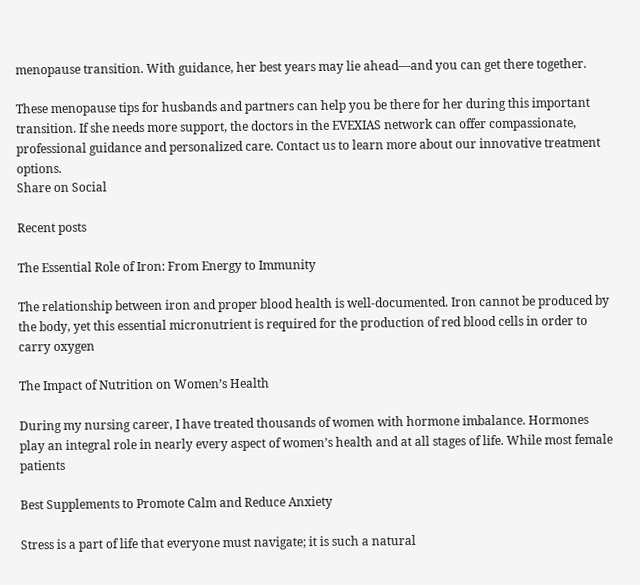menopause transition. With guidance, her best years may lie ahead—and you can get there together.

These menopause tips for husbands and partners can help you be there for her during this important transition. If she needs more support, the doctors in the EVEXIAS network can offer compassionate, professional guidance and personalized care. Contact us to learn more about our innovative treatment options.
Share on Social

Recent posts

The Essential Role of Iron: From Energy to Immunity

The relationship between iron and proper blood health is well-documented. Iron cannot be produced by the body, yet this essential micronutrient is required for the production of red blood cells in order to carry oxygen

The Impact of Nutrition on Women’s Health

During my nursing career, I have treated thousands of women with hormone imbalance. Hormones play an integral role in nearly every aspect of women’s health and at all stages of life. While most female patients

Best Supplements to Promote Calm and Reduce Anxiety

Stress is a part of life that everyone must navigate; it is such a natural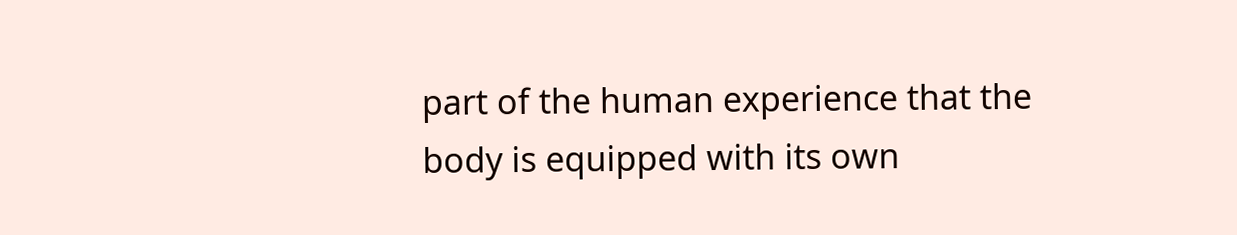part of the human experience that the body is equipped with its own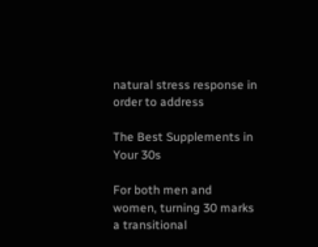natural stress response in order to address

The Best Supplements in Your 30s

For both men and women, turning 30 marks a transitional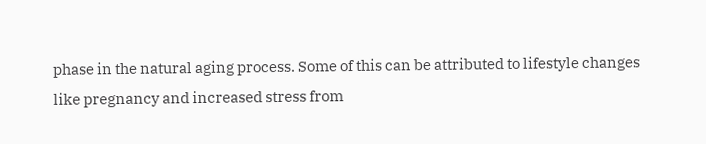phase in the natural aging process. Some of this can be attributed to lifestyle changes like pregnancy and increased stress from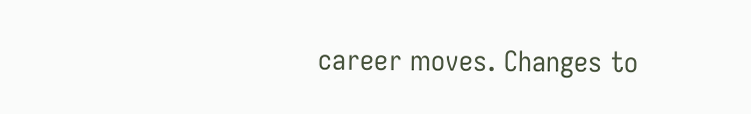career moves. Changes to